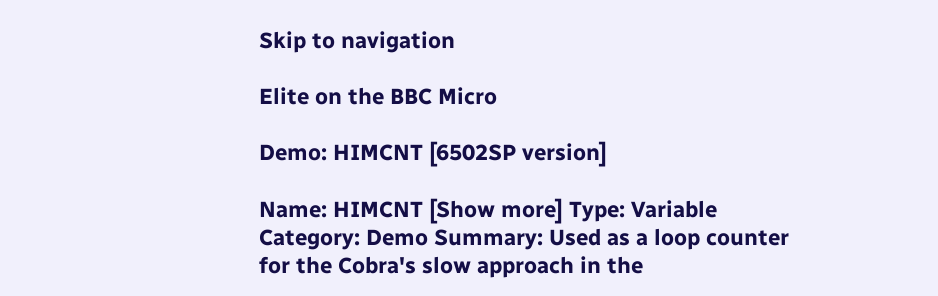Skip to navigation

Elite on the BBC Micro

Demo: HIMCNT [6502SP version]

Name: HIMCNT [Show more] Type: Variable Category: Demo Summary: Used as a loop counter for the Cobra's slow approach in the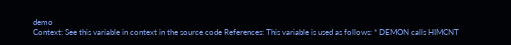demo
Context: See this variable in context in the source code References: This variable is used as follows: * DEMON calls HIMCNT